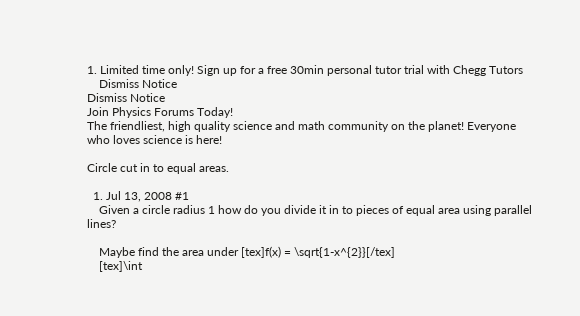1. Limited time only! Sign up for a free 30min personal tutor trial with Chegg Tutors
    Dismiss Notice
Dismiss Notice
Join Physics Forums Today!
The friendliest, high quality science and math community on the planet! Everyone who loves science is here!

Circle cut in to equal areas.

  1. Jul 13, 2008 #1
    Given a circle radius 1 how do you divide it in to pieces of equal area using parallel lines?

    Maybe find the area under [tex]f(x) = \sqrt{1-x^{2}}[/tex]
    [tex]\int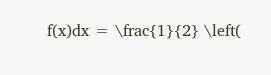f(x)dx = \frac{1}{2} \left(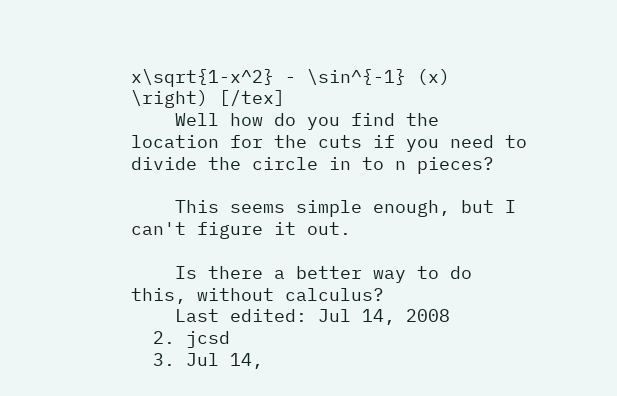x\sqrt{1-x^2} - \sin^{-1} (x) \right) [/tex]
    Well how do you find the location for the cuts if you need to divide the circle in to n pieces?

    This seems simple enough, but I can't figure it out.

    Is there a better way to do this, without calculus?
    Last edited: Jul 14, 2008
  2. jcsd
  3. Jul 14,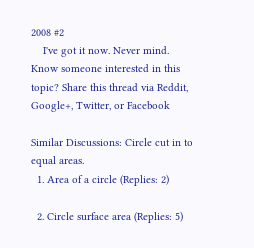2008 #2
    I've got it now. Never mind.
Know someone interested in this topic? Share this thread via Reddit, Google+, Twitter, or Facebook

Similar Discussions: Circle cut in to equal areas.
  1. Area of a circle (Replies: 2)

  2. Circle surface area (Replies: 5)